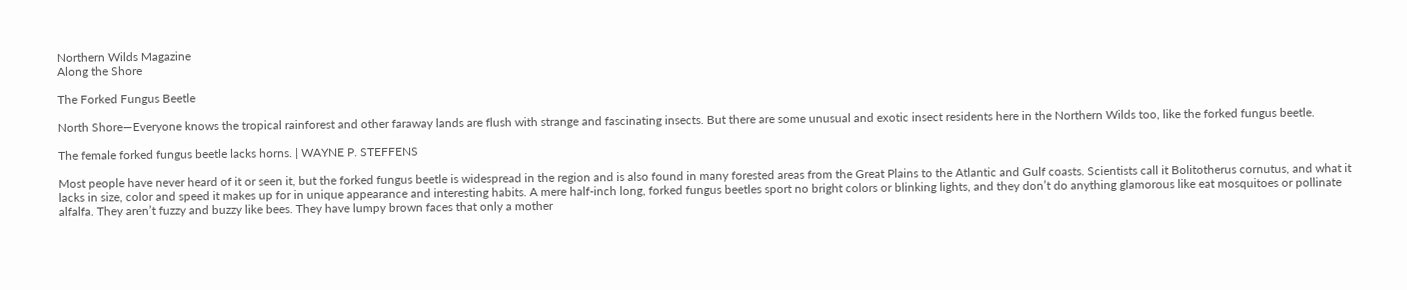Northern Wilds Magazine
Along the Shore

The Forked Fungus Beetle

North Shore—Everyone knows the tropical rainforest and other faraway lands are flush with strange and fascinating insects. But there are some unusual and exotic insect residents here in the Northern Wilds too, like the forked fungus beetle.

The female forked fungus beetle lacks horns. | WAYNE P. STEFFENS

Most people have never heard of it or seen it, but the forked fungus beetle is widespread in the region and is also found in many forested areas from the Great Plains to the Atlantic and Gulf coasts. Scientists call it Bolitotherus cornutus, and what it lacks in size, color and speed it makes up for in unique appearance and interesting habits. A mere half-inch long, forked fungus beetles sport no bright colors or blinking lights, and they don’t do anything glamorous like eat mosquitoes or pollinate alfalfa. They aren’t fuzzy and buzzy like bees. They have lumpy brown faces that only a mother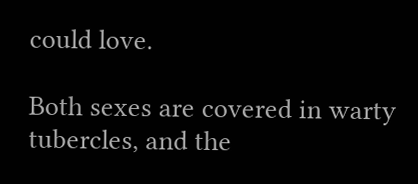could love.

Both sexes are covered in warty tubercles, and the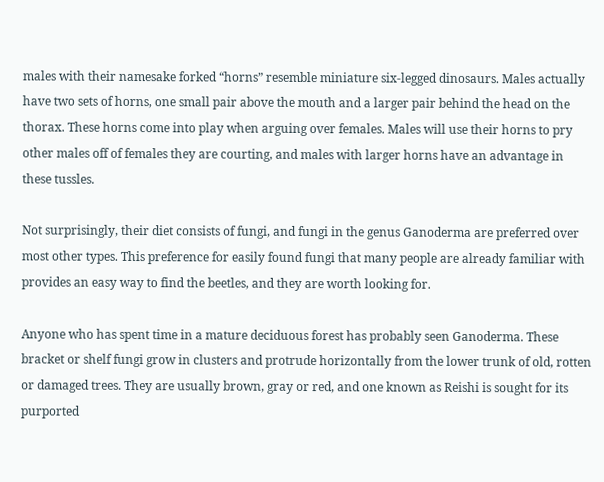males with their namesake forked “horns” resemble miniature six-legged dinosaurs. Males actually have two sets of horns, one small pair above the mouth and a larger pair behind the head on the thorax. These horns come into play when arguing over females. Males will use their horns to pry other males off of females they are courting, and males with larger horns have an advantage in these tussles.

Not surprisingly, their diet consists of fungi, and fungi in the genus Ganoderma are preferred over most other types. This preference for easily found fungi that many people are already familiar with provides an easy way to find the beetles, and they are worth looking for.

Anyone who has spent time in a mature deciduous forest has probably seen Ganoderma. These bracket or shelf fungi grow in clusters and protrude horizontally from the lower trunk of old, rotten or damaged trees. They are usually brown, gray or red, and one known as Reishi is sought for its purported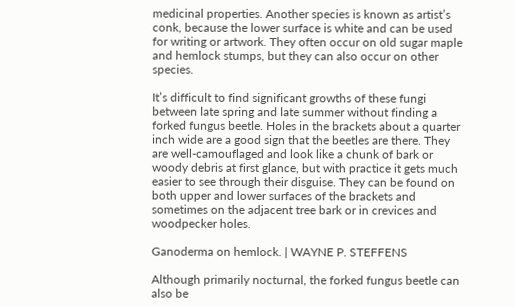medicinal properties. Another species is known as artist’s conk, because the lower surface is white and can be used for writing or artwork. They often occur on old sugar maple and hemlock stumps, but they can also occur on other species.

It’s difficult to find significant growths of these fungi between late spring and late summer without finding a forked fungus beetle. Holes in the brackets about a quarter inch wide are a good sign that the beetles are there. They are well-camouflaged and look like a chunk of bark or woody debris at first glance, but with practice it gets much easier to see through their disguise. They can be found on both upper and lower surfaces of the brackets and sometimes on the adjacent tree bark or in crevices and woodpecker holes.

Ganoderma on hemlock. | WAYNE P. STEFFENS

Although primarily nocturnal, the forked fungus beetle can also be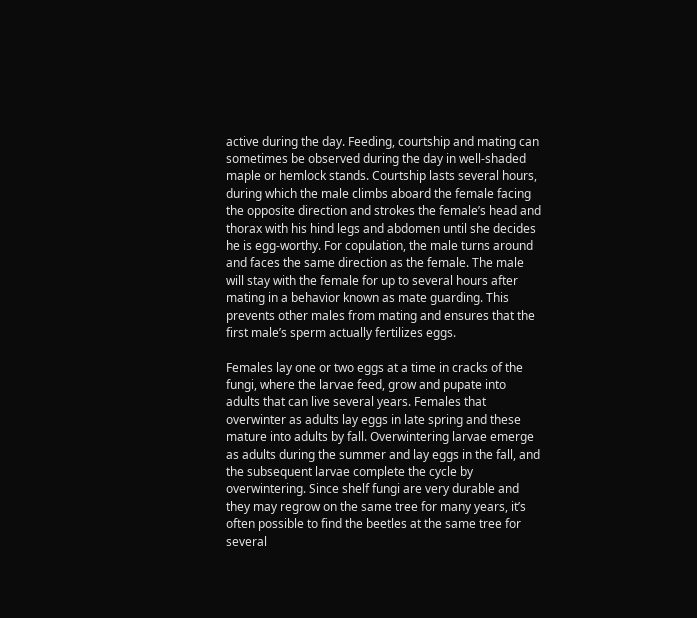active during the day. Feeding, courtship and mating can sometimes be observed during the day in well-shaded maple or hemlock stands. Courtship lasts several hours, during which the male climbs aboard the female facing the opposite direction and strokes the female’s head and thorax with his hind legs and abdomen until she decides he is egg-worthy. For copulation, the male turns around and faces the same direction as the female. The male will stay with the female for up to several hours after mating in a behavior known as mate guarding. This prevents other males from mating and ensures that the first male’s sperm actually fertilizes eggs.

Females lay one or two eggs at a time in cracks of the fungi, where the larvae feed, grow and pupate into adults that can live several years. Females that overwinter as adults lay eggs in late spring and these mature into adults by fall. Overwintering larvae emerge as adults during the summer and lay eggs in the fall, and the subsequent larvae complete the cycle by overwintering. Since shelf fungi are very durable and they may regrow on the same tree for many years, it’s often possible to find the beetles at the same tree for several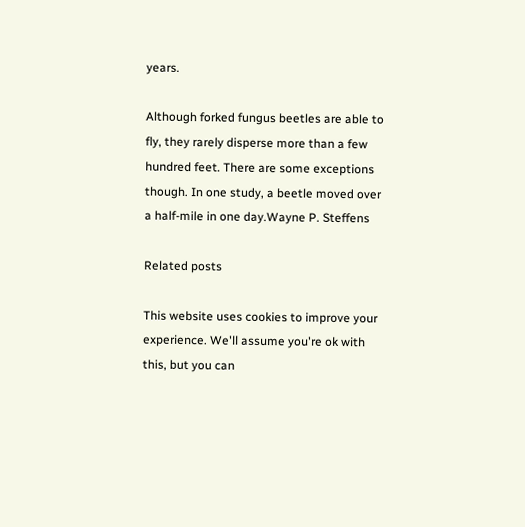years.

Although forked fungus beetles are able to fly, they rarely disperse more than a few hundred feet. There are some exceptions though. In one study, a beetle moved over a half-mile in one day.Wayne P. Steffens

Related posts

This website uses cookies to improve your experience. We'll assume you're ok with this, but you can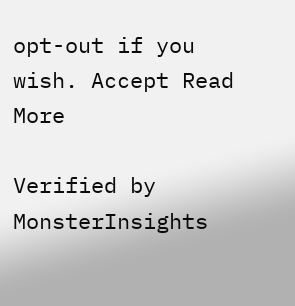opt-out if you wish. Accept Read More

Verified by MonsterInsights